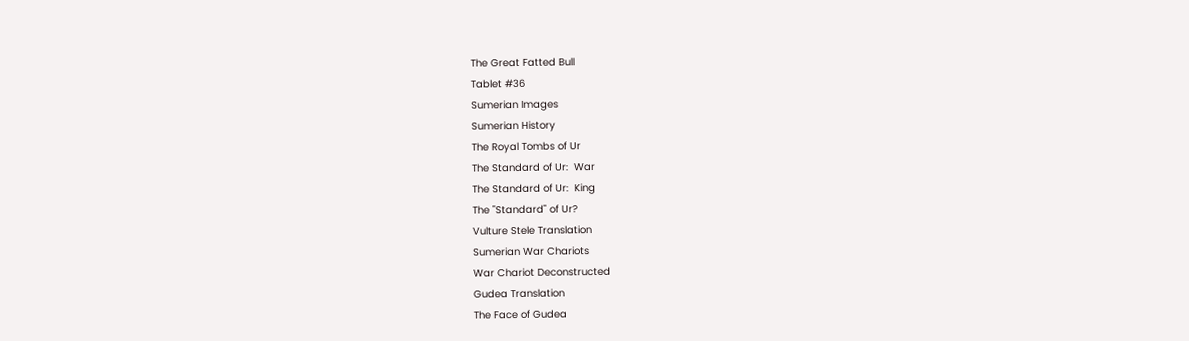The Great Fatted Bull
Tablet #36
Sumerian Images
Sumerian History
The Royal Tombs of Ur
The Standard of Ur:  War
The Standard of Ur:  King
The "Standard" of Ur?
Vulture Stele Translation
Sumerian War Chariots
War Chariot Deconstructed
Gudea Translation
The Face of Gudea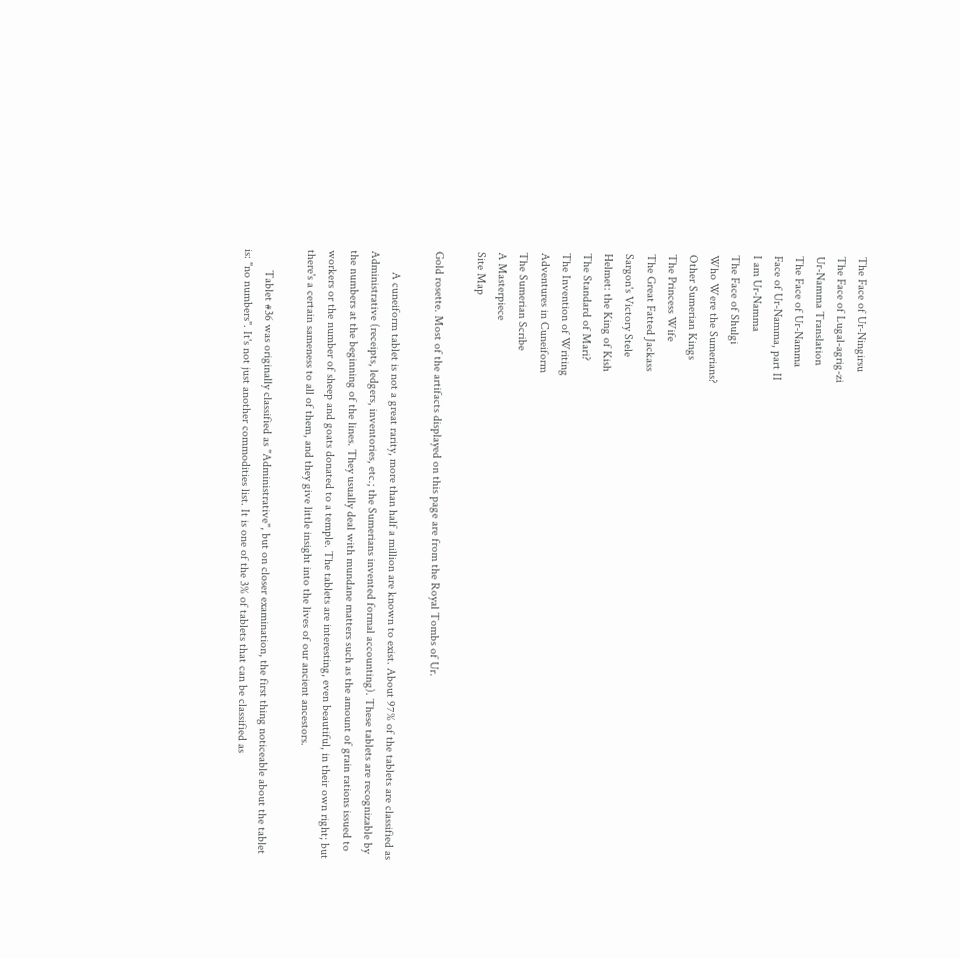The Face of Ur-Ningirsu
The Face of Lugal-agrig-zi
Ur-Namma Translation
The Face of Ur-Namma
Face of Ur-Namma, part II
I am Ur-Namma
The Face of Shulgi
Who Were the Sumerians?
Other Sumerian Kings
The Princess Wife
The Great Fatted Jackass
Sargon's Victory Stele
Helmet: the King of Kish
The Standard of Mari?
The Invention of Writing
Adventures in Cuneiform
The Sumerian Scribe
A Masterpiece
Site Map

Gold rosette. Most of the artifacts displayed on this page are from the Royal Tombs of Ur.

       A cuneiform tablet is not a great rarity, more than half a million are known to exist. About 97% of the tablets are classified as Administrative (receipts, ledgers, inventories, etc.; the Sumerians invented formal accounting). These tablets are recognizable by the numbers at the beginning of the lines. They usually deal with mundane matters such as the amount of grain rations issued to workers or the number of sheep and goats donated to a temple. The tablets are interesting, even beautiful, in their own right; but there's a certain sameness to all of them, and they give little insight into the lives of our ancient ancestors.

       Tablet #36 was originally classified as "Administrative", but on closer examination, the first thing noticeable about the tablet is: "no numbers". It's not just another commodities list. It is one of the 3% of tablets that can be classified as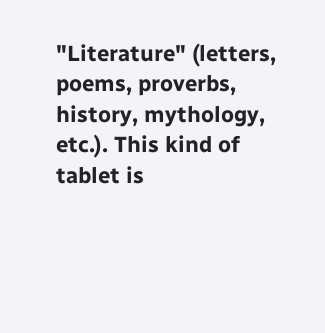"Literature" (letters, poems, proverbs, history, mythology, etc.). This kind of tablet is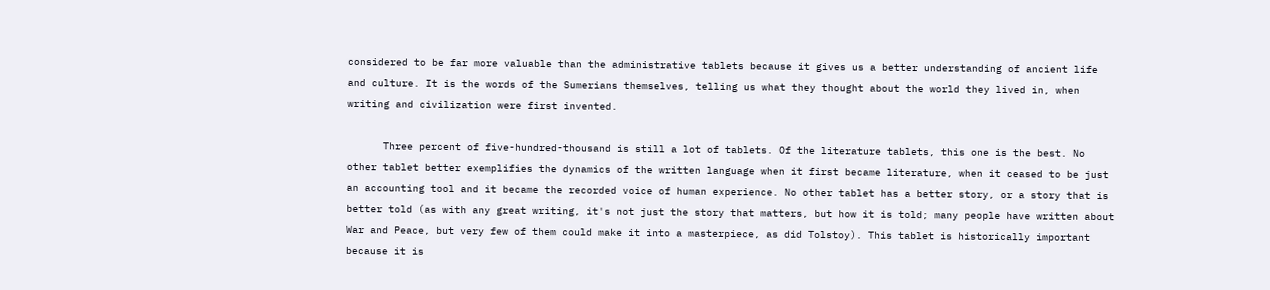considered to be far more valuable than the administrative tablets because it gives us a better understanding of ancient life and culture. It is the words of the Sumerians themselves, telling us what they thought about the world they lived in, when writing and civilization were first invented.

      Three percent of five-hundred-thousand is still a lot of tablets. Of the literature tablets, this one is the best. No other tablet better exemplifies the dynamics of the written language when it first became literature, when it ceased to be just an accounting tool and it became the recorded voice of human experience. No other tablet has a better story, or a story that is better told (as with any great writing, it's not just the story that matters, but how it is told; many people have written about War and Peace, but very few of them could make it into a masterpiece, as did Tolstoy). This tablet is historically important because it is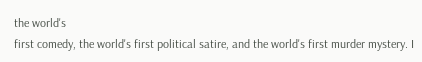the world's
first comedy, the world's first political satire, and the world's first murder mystery. I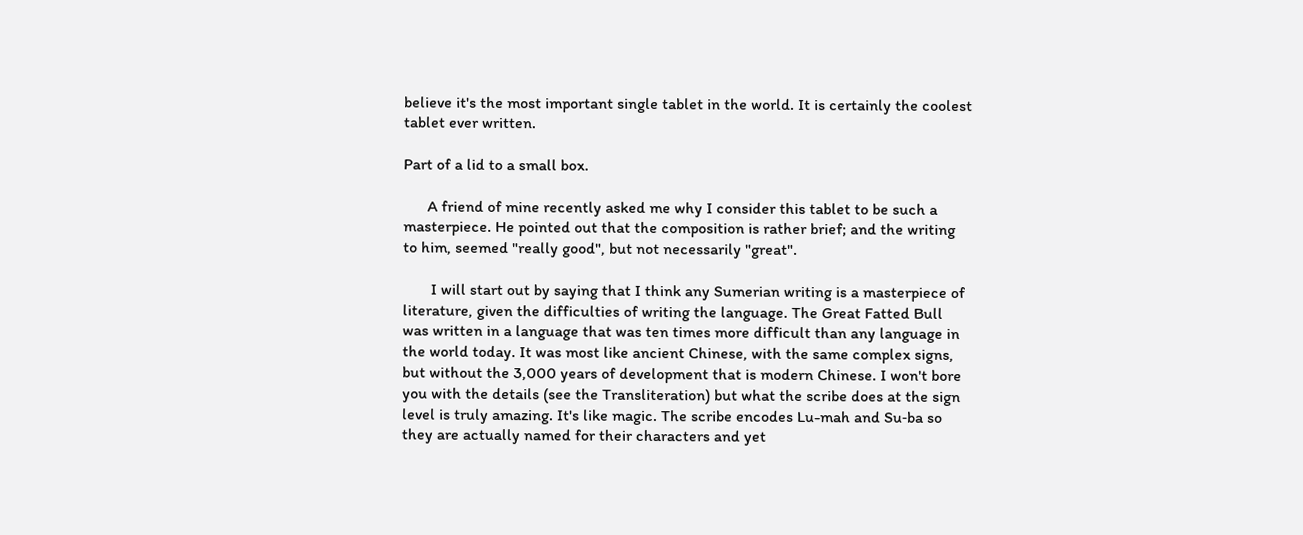believe it's the most important single tablet in the world. It is certainly the coolest tablet ever written.

Part of a lid to a small box.

      A friend of mine recently asked me why I consider this tablet to be such a masterpiece. He pointed out that the composition is rather brief; and the writing to him, seemed "really good", but not necessarily "great".

       I will start out by saying that I think any Sumerian writing is a masterpiece of literature, given the difficulties of writing the language. The Great Fatted Bull was written in a language that was ten times more difficult than any language in the world today. It was most like ancient Chinese, with the same complex signs, but without the 3,000 years of development that is modern Chinese. I won't bore you with the details (see the Transliteration) but what the scribe does at the sign level is truly amazing. It's like magic. The scribe encodes Lu-mah and Su‑ba so they are actually named for their characters and yet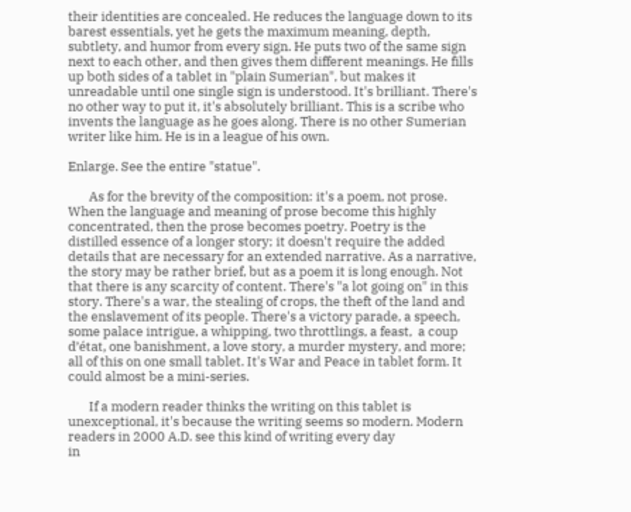their identities are concealed. He reduces the language down to its barest essentials, yet he gets the maximum meaning, depth, subtlety, and humor from every sign. He puts two of the same sign next to each other, and then gives them different meanings. He fills up both sides of a tablet in "plain Sumerian", but makes it unreadable until one single sign is understood. It's brilliant. There's no other way to put it, it's absolutely brilliant. This is a scribe who invents the language as he goes along. There is no other Sumerian writer like him. He is in a league of his own.

Enlarge. See the entire "statue".

       As for the brevity of the composition: it's a poem, not prose. When the language and meaning of prose become this highly concentrated, then the prose becomes poetry. Poetry is the distilled essence of a longer story; it doesn't require the added details that are necessary for an extended narrative. As a narrative, the story may be rather brief, but as a poem it is long enough. Not that there is any scarcity of content. There's "a lot going on" in this story. There's a war, the stealing of crops, the theft of the land and the enslavement of its people. There's a victory parade, a speech, some palace intrigue, a whipping, two throttlings, a feast,  a coup d’état, one banishment, a love story, a murder mystery, and more; all of this on one small tablet. It's War and Peace in tablet form. It could almost be a mini-series.

       If a modern reader thinks the writing on this tablet is unexceptional, it's because the writing seems so modern. Modern readers in 2000 A.D. see this kind of writing every day
in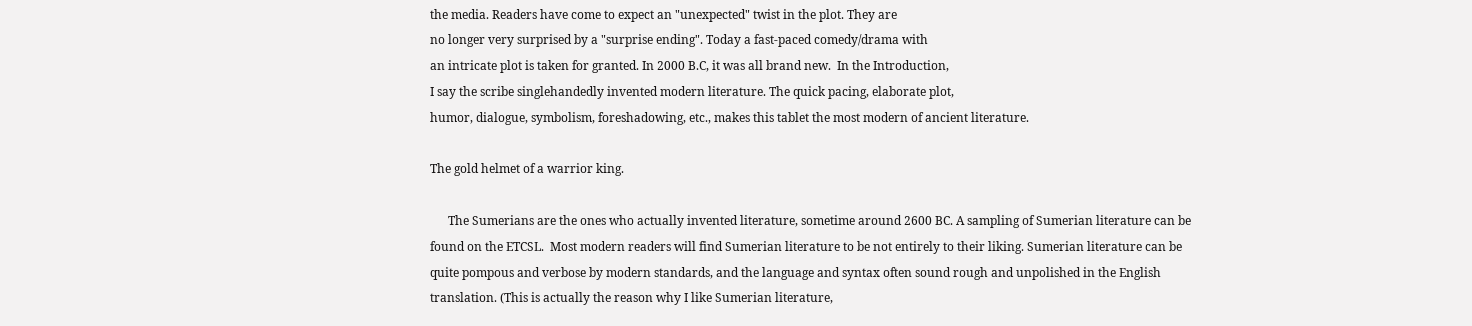the media. Readers have come to expect an "unexpected" twist in the plot. They are
no longer very surprised by a "surprise ending". Today a fast-paced comedy/drama with
an intricate plot is taken for granted. In 2000 B.C, it was all brand new.  In the Introduction,
I say the scribe singlehandedly invented modern literature. The quick pacing, elaborate plot,
humor, dialogue, symbolism, foreshadowing, etc., makes this tablet the most modern of ancient literature.

The gold helmet of a warrior king.

      The Sumerians are the ones who actually invented literature, sometime around 2600 BC. A sampling of Sumerian literature can be found on the ETCSL.  Most modern readers will find Sumerian literature to be not entirely to their liking. Sumerian literature can be quite pompous and verbose by modern standards, and the language and syntax often sound rough and unpolished in the English translation. (This is actually the reason why I like Sumerian literature,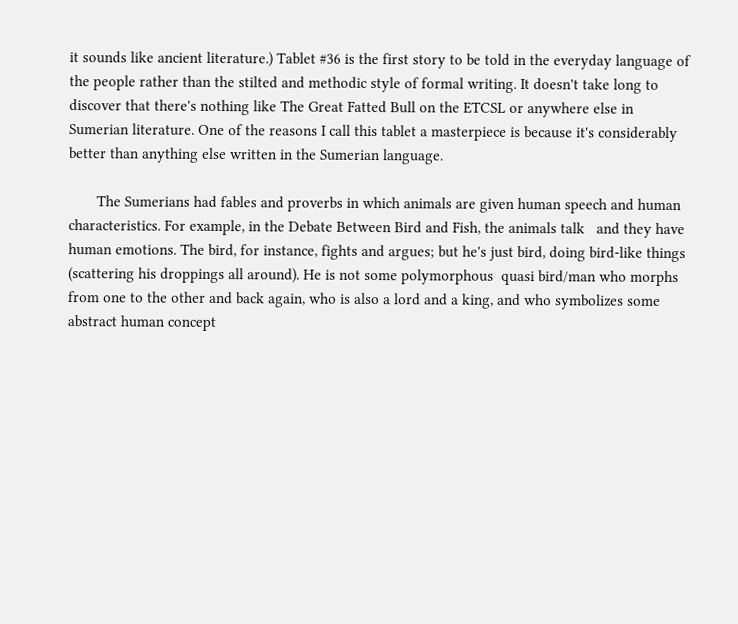it sounds like ancient literature.) Tablet #36 is the first story to be told in the everyday language of the people rather than the stilted and methodic style of formal writing. It doesn't take long to discover that there's nothing like The Great Fatted Bull on the ETCSL or anywhere else in Sumerian literature. One of the reasons I call this tablet a masterpiece is because it's considerably better than anything else written in the Sumerian language.

       The Sumerians had fables and proverbs in which animals are given human speech and human characteristics. For example, in the Debate Between Bird and Fish, the animals talk   and they have human emotions. The bird, for instance, fights and argues; but he's just bird, doing bird-like things (scattering his droppings all around). He is not some polymorphous  quasi bird/man who morphs from one to the other and back again, who is also a lord and a king, and who symbolizes some abstract human concept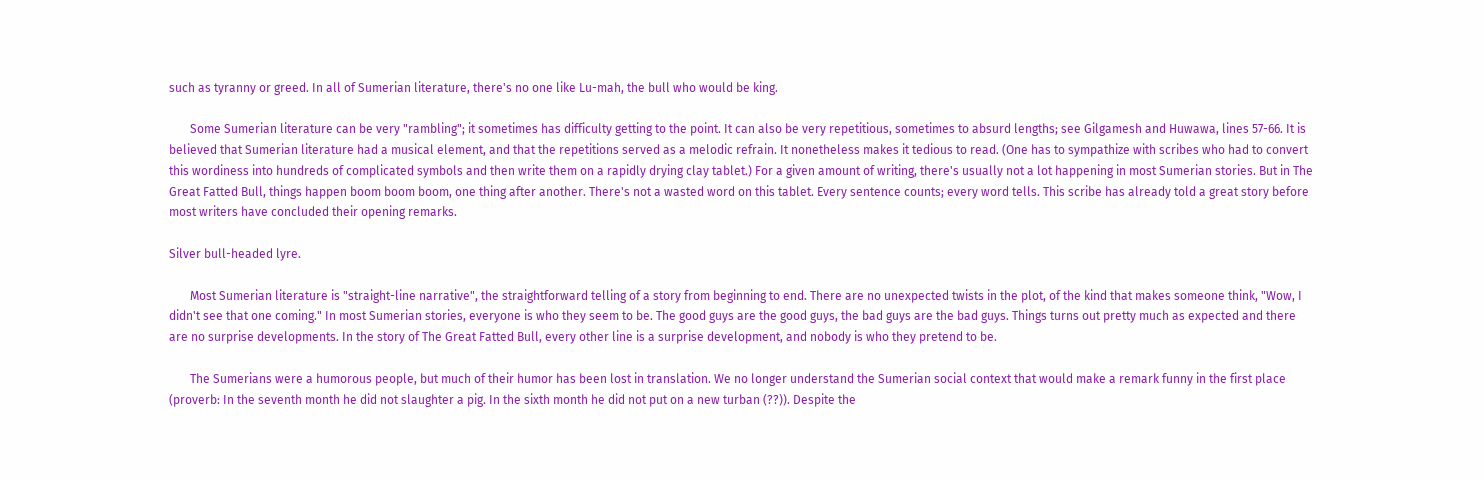such as tyranny or greed. In all of Sumerian literature, there's no one like Lu-mah, the bull who would be king.

       Some Sumerian literature can be very "rambling"; it sometimes has difficulty getting to the point. It can also be very repetitious, sometimes to absurd lengths; see Gilgamesh and Huwawa, lines 57-66. It is believed that Sumerian literature had a musical element, and that the repetitions served as a melodic refrain. It nonetheless makes it tedious to read. (One has to sympathize with scribes who had to convert this wordiness into hundreds of complicated symbols and then write them on a rapidly drying clay tablet.) For a given amount of writing, there's usually not a lot happening in most Sumerian stories. But in The Great Fatted Bull, things happen boom boom boom, one thing after another. There's not a wasted word on this tablet. Every sentence counts; every word tells. This scribe has already told a great story before most writers have concluded their opening remarks.

Silver bull-headed lyre.

       Most Sumerian literature is "straight-line narrative", the straightforward telling of a story from beginning to end. There are no unexpected twists in the plot, of the kind that makes someone think, "Wow, I didn't see that one coming." In most Sumerian stories, everyone is who they seem to be. The good guys are the good guys, the bad guys are the bad guys. Things turns out pretty much as expected and there are no surprise developments. In the story of The Great Fatted Bull, every other line is a surprise development, and nobody is who they pretend to be.

       The Sumerians were a humorous people, but much of their humor has been lost in translation. We no longer understand the Sumerian social context that would make a remark funny in the first place (proverb: In the seventh month he did not slaughter a pig. In the sixth month he did not put on a new turban (??)). Despite the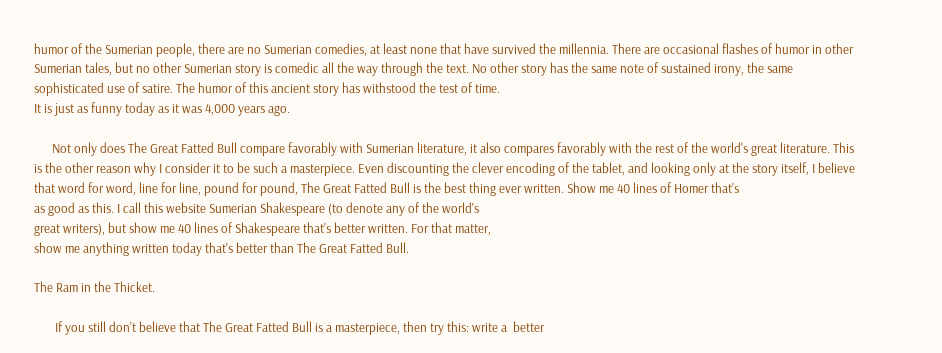humor of the Sumerian people, there are no Sumerian comedies, at least none that have survived the millennia. There are occasional flashes of humor in other Sumerian tales, but no other Sumerian story is comedic all the way through the text. No other story has the same note of sustained irony, the same sophisticated use of satire. The humor of this ancient story has withstood the test of time.
It is just as funny today as it was 4,000 years ago.

      Not only does The Great Fatted Bull compare favorably with Sumerian literature, it also compares favorably with the rest of the world's great literature. This is the other reason why I consider it to be such a masterpiece. Even discounting the clever encoding of the tablet, and looking only at the story itself, I believe that word for word, line for line, pound for pound, The Great Fatted Bull is the best thing ever written. Show me 40 lines of Homer that's
as good as this. I call this website Sumerian Shakespeare (to denote any of the world's
great writers), but show me 40 lines of Shakespeare that's better written. For that matter,
show me anything written today that's better than The Great Fatted Bull.

The Ram in the Thicket.

       If you still don't believe that The Great Fatted Bull is a masterpiece, then try this: write a  better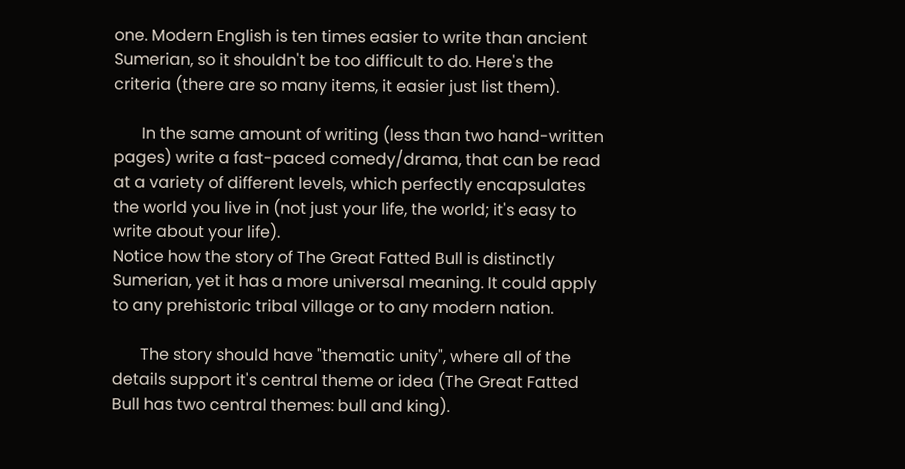one. Modern English is ten times easier to write than ancient Sumerian, so it shouldn't be too difficult to do. Here's the criteria (there are so many items, it easier just list them).

       In the same amount of writing (less than two hand-written pages) write a fast-paced comedy/drama, that can be read at a variety of different levels, which perfectly encapsulates the world you live in (not just your life, the world; it's easy to write about your life).
Notice how the story of The Great Fatted Bull is distinctly Sumerian, yet it has a more universal meaning. It could apply to any prehistoric tribal village or to any modern nation.

       The story should have "thematic unity", where all of the details support it's central theme or idea (The Great Fatted Bull has two central themes: bull and king).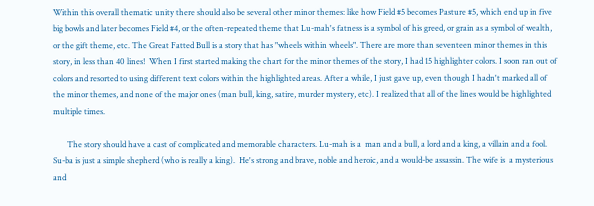Within this overall thematic unity there should also be several other minor themes: like how Field #5 becomes Pasture #5, which end up in five big bowls and later becomes Field #4, or the often-repeated theme that Lu-mah's fatness is a symbol of his greed, or grain as a symbol of wealth, or the gift theme, etc. The Great Fatted Bull is a story that has "wheels within wheels". There are more than seventeen minor themes in this story, in less than 40 lines!  When I first started making the chart for the minor themes of the story, I had 15 highlighter colors. I soon ran out of colors and resorted to using different text colors within the highlighted areas. After a while, I just gave up, even though I hadn't marked all of the minor themes, and none of the major ones (man bull, king, satire, murder mystery, etc). I realized that all of the lines would be highlighted multiple times.

       The story should have a cast of complicated and memorable characters. Lu-mah is a  man and a bull, a lord and a king, a villain and a fool. Su-ba is just a simple shepherd (who is really a king).  He's strong and brave, noble and heroic, and a would-be assassin. The wife is  a mysterious and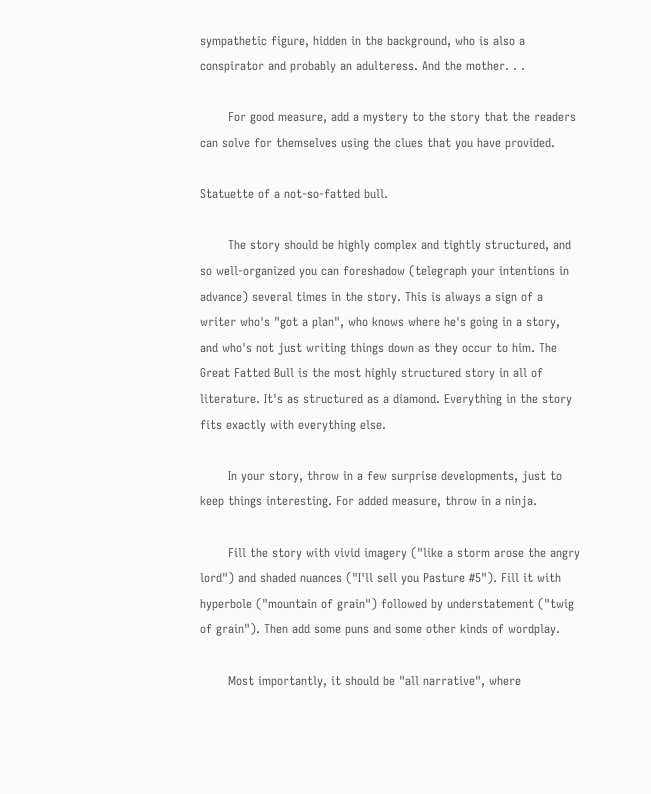sympathetic figure, hidden in the background, who is also a conspirator and probably an adulteress. And the mother. . .

       For good measure, add a mystery to the story that the readers can solve for themselves using the clues that you have provided.

Statuette of a not-so-fatted bull.

       The story should be highly complex and tightly structured, and so well-organized you can foreshadow (telegraph your intentions in advance) several times in the story. This is always a sign of a writer who's "got a plan", who knows where he's going in a story, and who's not just writing things down as they occur to him. The Great Fatted Bull is the most highly structured story in all of literature. It's as structured as a diamond. Everything in the story fits exactly with everything else.

       In your story, throw in a few surprise developments, just to keep things interesting. For added measure, throw in a ninja.

       Fill the story with vivid imagery ("like a storm arose the angry lord") and shaded nuances ("I'll sell you Pasture #5"). Fill it with hyperbole ("mountain of grain") followed by understatement ("twig of grain"). Then add some puns and some other kinds of wordplay.

       Most importantly, it should be "all narrative", where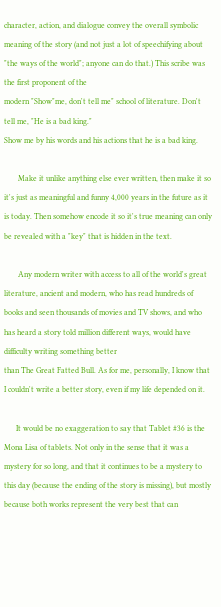character, action, and dialogue convey the overall symbolic meaning of the story (and not just a lot of speechifying about "the ways of the world"; anyone can do that.) This scribe was the first proponent of the
modern "Show"me, don't tell me" school of literature. Don't tell me, "He is a bad king."
Show me by his words and his actions that he is a bad king.

       Make it unlike anything else ever written, then make it so it's just as meaningful and funny 4,000 years in the future as it is today. Then somehow encode it so it's true meaning can only be revealed with a "key" that is hidden in the text.

       Any modern writer with access to all of the world's great literature, ancient and modern, who has read hundreds of books and seen thousands of movies and TV shows, and who has heard a story told million different ways, would have difficulty writing something better
than The Great Fatted Bull. As for me, personally, I know that I couldn't write a better story, even if my life depended on it.

      It would be no exaggeration to say that Tablet #36 is the Mona Lisa of tablets. Not only in the sense that it was a mystery for so long, and that it continues to be a mystery to this day (because the ending of the story is missing), but mostly because both works represent the very best that can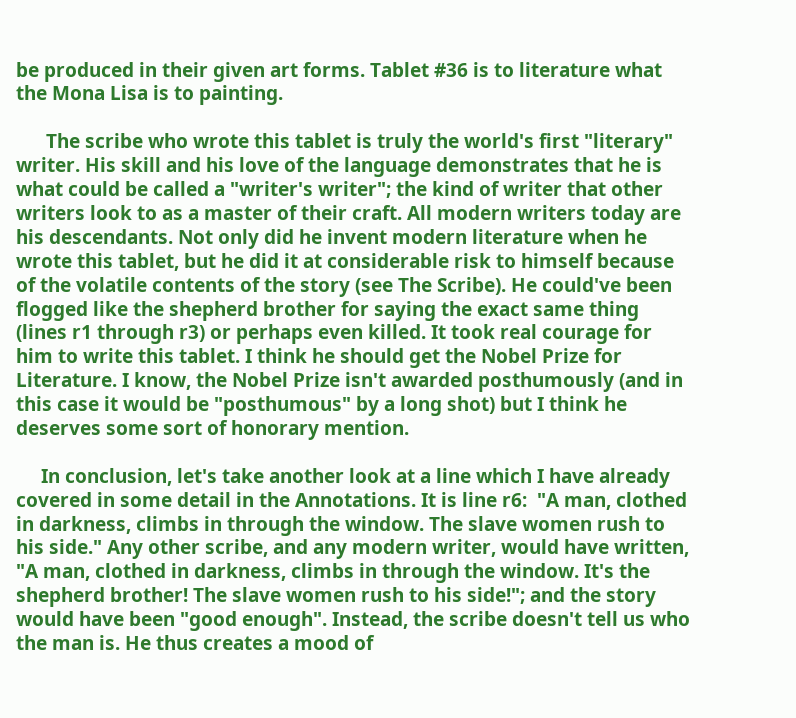be produced in their given art forms. Tablet #36 is to literature what the Mona Lisa is to painting.

      The scribe who wrote this tablet is truly the world's first "literary" writer. His skill and his love of the language demonstrates that he is what could be called a "writer's writer"; the kind of writer that other writers look to as a master of their craft. All modern writers today are his descendants. Not only did he invent modern literature when he wrote this tablet, but he did it at considerable risk to himself because of the volatile contents of the story (see The Scribe). He could've been flogged like the shepherd brother for saying the exact same thing (lines r1 through r3) or perhaps even killed. It took real courage for him to write this tablet. I think he should get the Nobel Prize for Literature. I know, the Nobel Prize isn't awarded posthumously (and in this case it would be "posthumous" by a long shot) but I think he deserves some sort of honorary mention.

     In conclusion, let's take another look at a line which I have already covered in some detail in the Annotations. It is line r6:  "A man, clothed in darkness, climbs in through the window. The slave women rush to his side." Any other scribe, and any modern writer, would have written, "A man, clothed in darkness, climbs in through the window. It's the shepherd brother! The slave women rush to his side!"; and the story would have been "good enough". Instead, the scribe doesn't tell us who the man is. He thus creates a mood of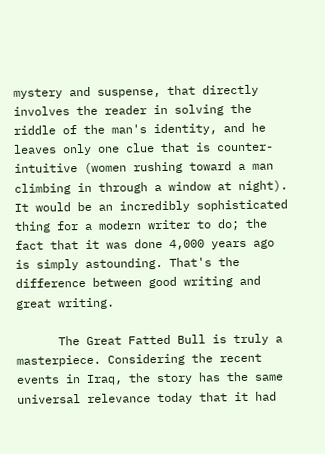mystery and suspense, that directly involves the reader in solving the riddle of the man's identity, and he leaves only one clue that is counter-intuitive (women rushing toward a man climbing in through a window at night). It would be an incredibly sophisticated thing for a modern writer to do; the fact that it was done 4,000 years ago is simply astounding. That's the difference between good writing and great writing.

      The Great Fatted Bull is truly a masterpiece. Considering the recent events in Iraq, the story has the same universal relevance today that it had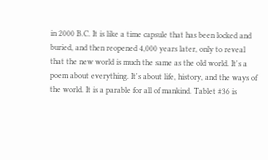in 2000 B.C. It is like a time capsule that has been locked and buried, and then reopened 4,000 years later, only to reveal that the new world is much the same as the old world. It's a poem about everything. It's about life, history, and the ways of the world. It is a parable for all of mankind. Tablet #36 is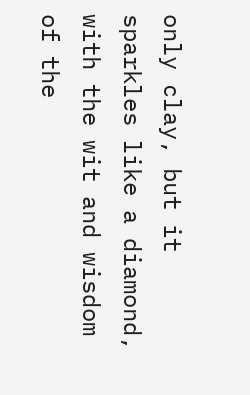only clay, but it sparkles like a diamond, with the wit and wisdom of the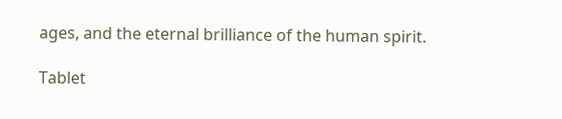ages, and the eternal brilliance of the human spirit.

Tablet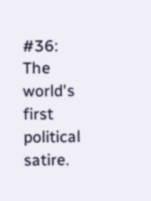#36:  The world's first political satire.